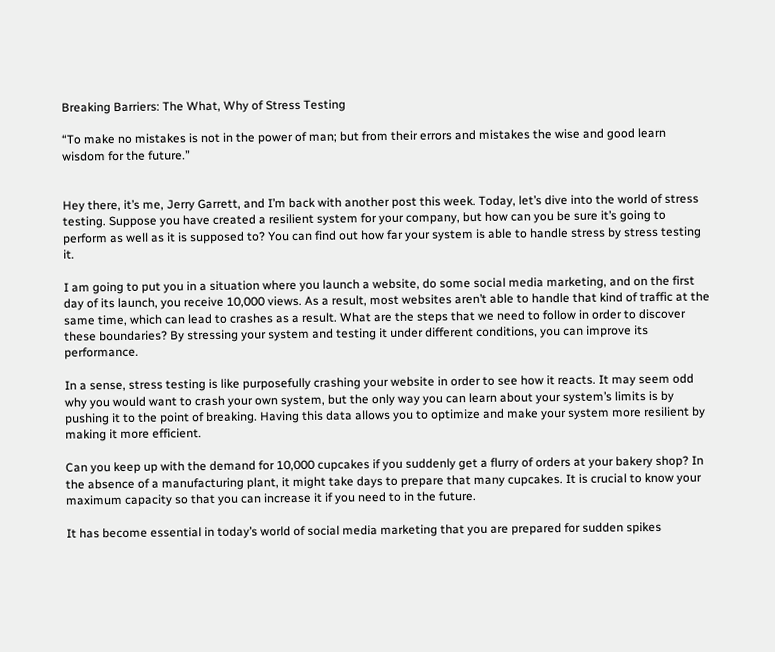Breaking Barriers: The What, Why of Stress Testing

“To make no mistakes is not in the power of man; but from their errors and mistakes the wise and good learn wisdom for the future.”


Hey there, it’s me, Jerry Garrett, and I’m back with another post this week. Today, let’s dive into the world of stress testing. Suppose you have created a resilient system for your company, but how can you be sure it’s going to perform as well as it is supposed to? You can find out how far your system is able to handle stress by stress testing it.

I am going to put you in a situation where you launch a website, do some social media marketing, and on the first day of its launch, you receive 10,000 views. As a result, most websites aren’t able to handle that kind of traffic at the same time, which can lead to crashes as a result. What are the steps that we need to follow in order to discover these boundaries? By stressing your system and testing it under different conditions, you can improve its performance.

In a sense, stress testing is like purposefully crashing your website in order to see how it reacts. It may seem odd why you would want to crash your own system, but the only way you can learn about your system’s limits is by pushing it to the point of breaking. Having this data allows you to optimize and make your system more resilient by making it more efficient.

Can you keep up with the demand for 10,000 cupcakes if you suddenly get a flurry of orders at your bakery shop? In the absence of a manufacturing plant, it might take days to prepare that many cupcakes. It is crucial to know your maximum capacity so that you can increase it if you need to in the future.

It has become essential in today’s world of social media marketing that you are prepared for sudden spikes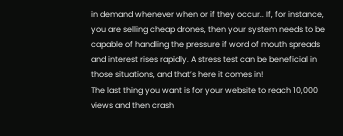in demand whenever when or if they occur.. If, for instance, you are selling cheap drones, then your system needs to be capable of handling the pressure if word of mouth spreads and interest rises rapidly. A stress test can be beneficial in those situations, and that’s here it comes in!
The last thing you want is for your website to reach 10,000 views and then crash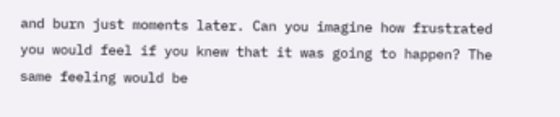and burn just moments later. Can you imagine how frustrated you would feel if you knew that it was going to happen? The same feeling would be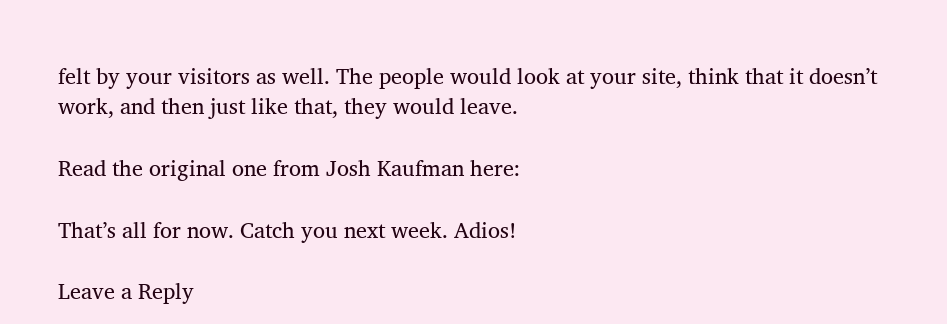felt by your visitors as well. The people would look at your site, think that it doesn’t work, and then just like that, they would leave.

Read the original one from Josh Kaufman here:

That’s all for now. Catch you next week. Adios!

Leave a Reply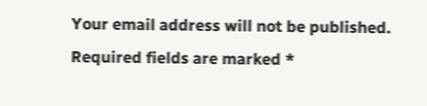Your email address will not be published. Required fields are marked *